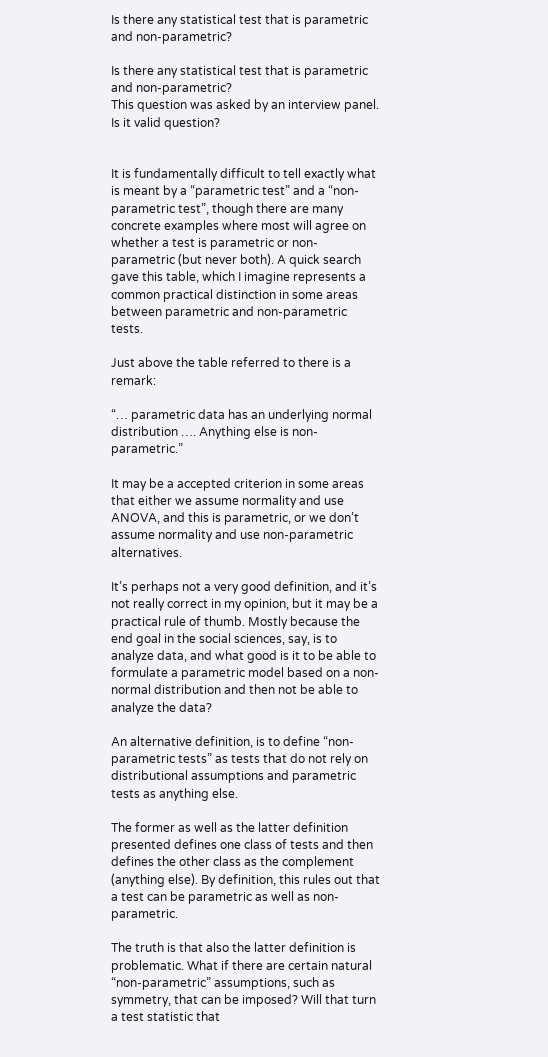Is there any statistical test that is parametric and non-parametric?

Is there any statistical test that is parametric and non-parametric?
This question was asked by an interview panel. Is it valid question?


It is fundamentally difficult to tell exactly what is meant by a “parametric test” and a “non-parametric test”, though there are many concrete examples where most will agree on whether a test is parametric or non-parametric (but never both). A quick search gave this table, which I imagine represents a common practical distinction in some areas between parametric and non-parametric tests.

Just above the table referred to there is a remark:

“… parametric data has an underlying normal distribution …. Anything else is non-parametric.”

It may be a accepted criterion in some areas that either we assume normality and use ANOVA, and this is parametric, or we don’t assume normality and use non-parametric alternatives.

It’s perhaps not a very good definition, and it’s not really correct in my opinion, but it may be a practical rule of thumb. Mostly because the end goal in the social sciences, say, is to analyze data, and what good is it to be able to formulate a parametric model based on a non-normal distribution and then not be able to analyze the data?

An alternative definition, is to define “non-parametric tests” as tests that do not rely on distributional assumptions and parametric tests as anything else.

The former as well as the latter definition presented defines one class of tests and then defines the other class as the complement (anything else). By definition, this rules out that a test can be parametric as well as non-parametric.

The truth is that also the latter definition is problematic. What if there are certain natural “non-parametric” assumptions, such as symmetry, that can be imposed? Will that turn a test statistic that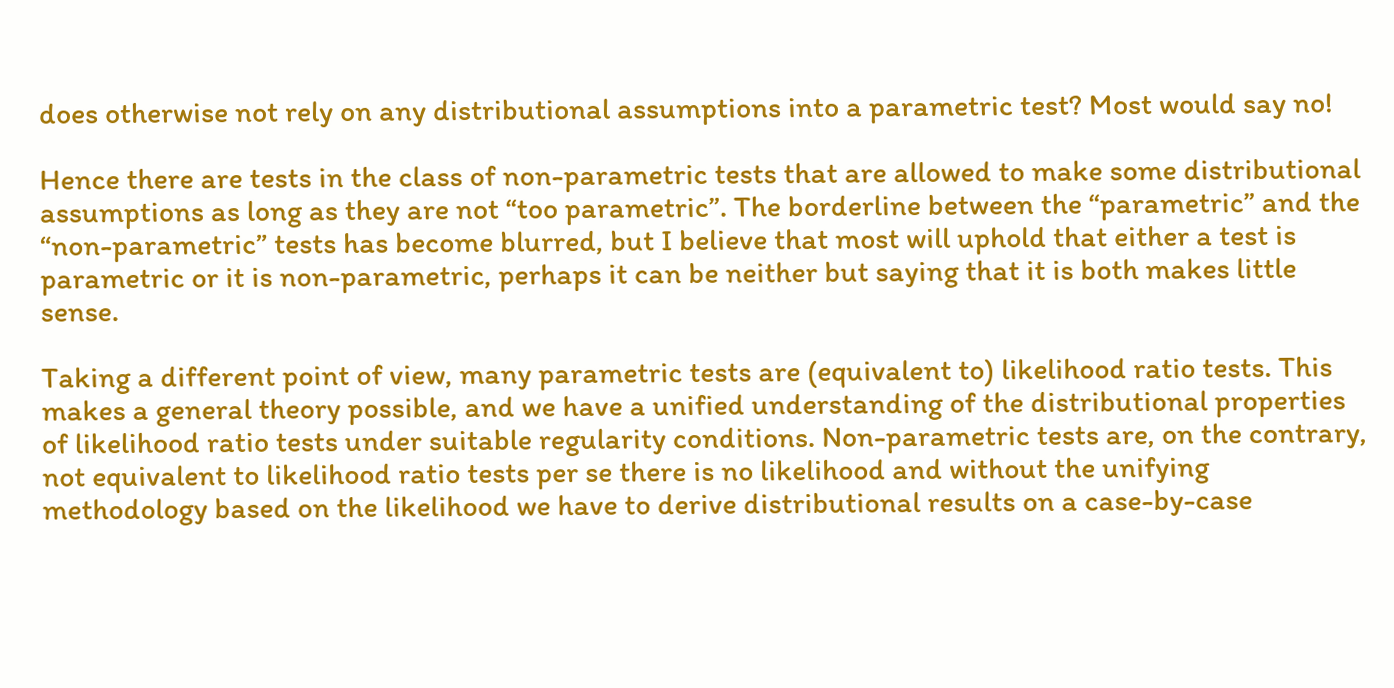does otherwise not rely on any distributional assumptions into a parametric test? Most would say no!

Hence there are tests in the class of non-parametric tests that are allowed to make some distributional assumptions as long as they are not “too parametric”. The borderline between the “parametric” and the “non-parametric” tests has become blurred, but I believe that most will uphold that either a test is parametric or it is non-parametric, perhaps it can be neither but saying that it is both makes little sense.

Taking a different point of view, many parametric tests are (equivalent to) likelihood ratio tests. This makes a general theory possible, and we have a unified understanding of the distributional properties of likelihood ratio tests under suitable regularity conditions. Non-parametric tests are, on the contrary, not equivalent to likelihood ratio tests per se there is no likelihood and without the unifying methodology based on the likelihood we have to derive distributional results on a case-by-case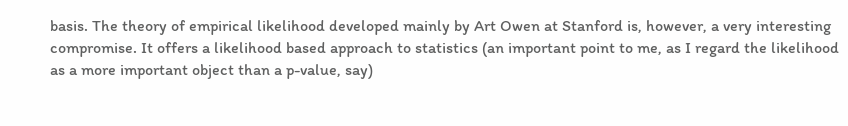basis. The theory of empirical likelihood developed mainly by Art Owen at Stanford is, however, a very interesting compromise. It offers a likelihood based approach to statistics (an important point to me, as I regard the likelihood as a more important object than a p-value, say)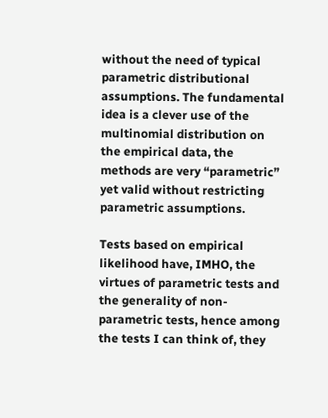without the need of typical parametric distributional assumptions. The fundamental idea is a clever use of the multinomial distribution on the empirical data, the methods are very “parametric” yet valid without restricting parametric assumptions.

Tests based on empirical likelihood have, IMHO, the virtues of parametric tests and the generality of non-parametric tests, hence among the tests I can think of, they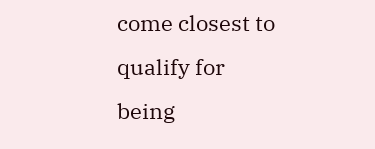come closest to qualify for being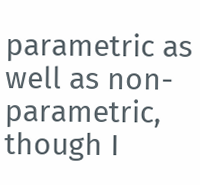parametric as well as non-parametric, though I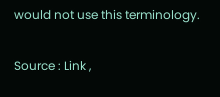would not use this terminology.

Source : Link ,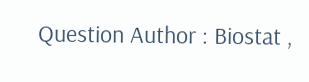Question Author : Biostat ,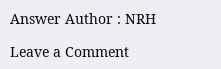Answer Author : NRH

Leave a Comment